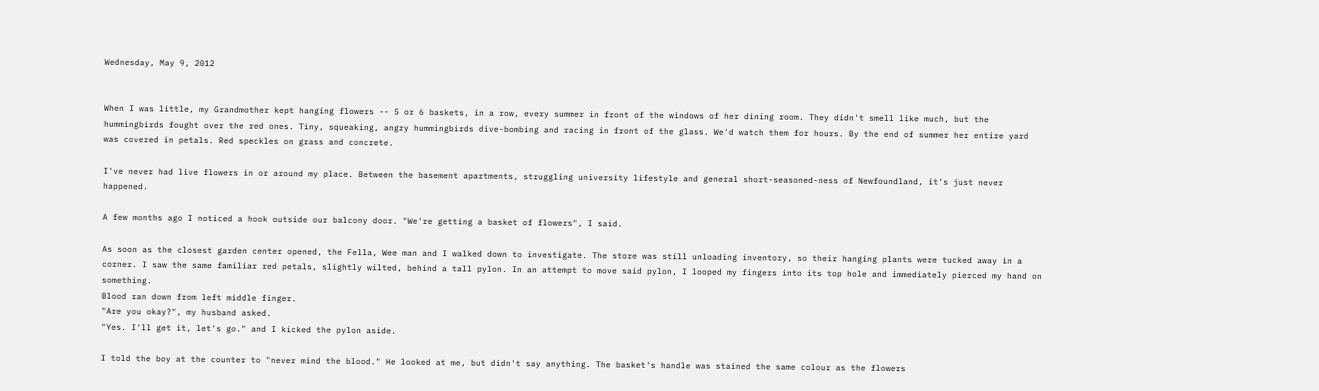Wednesday, May 9, 2012


When I was little, my Grandmother kept hanging flowers -- 5 or 6 baskets, in a row, every summer in front of the windows of her dining room. They didn't smell like much, but the hummingbirds fought over the red ones. Tiny, squeaking, angry hummingbirds dive-bombing and racing in front of the glass. We'd watch them for hours. By the end of summer her entire yard was covered in petals. Red speckles on grass and concrete.

I've never had live flowers in or around my place. Between the basement apartments, struggling university lifestyle and general short-seasoned-ness of Newfoundland, it's just never happened.

A few months ago I noticed a hook outside our balcony door. "We're getting a basket of flowers", I said.

As soon as the closest garden center opened, the Fella, Wee man and I walked down to investigate. The store was still unloading inventory, so their hanging plants were tucked away in a corner. I saw the same familiar red petals, slightly wilted, behind a tall pylon. In an attempt to move said pylon, I looped my fingers into its top hole and immediately pierced my hand on something.
Blood ran down from left middle finger.
"Are you okay?", my husband asked.
"Yes. I'll get it, let's go." and I kicked the pylon aside.

I told the boy at the counter to "never mind the blood." He looked at me, but didn't say anything. The basket's handle was stained the same colour as the flowers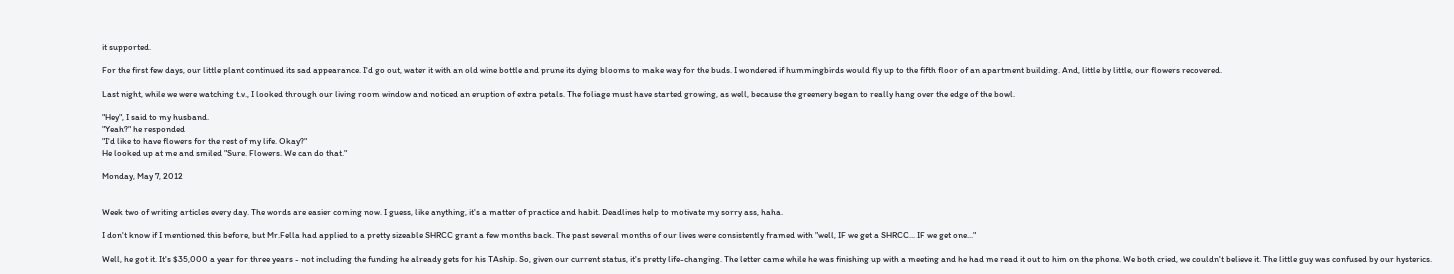it supported.

For the first few days, our little plant continued its sad appearance. I'd go out, water it with an old wine bottle and prune its dying blooms to make way for the buds. I wondered if hummingbirds would fly up to the fifth floor of an apartment building. And, little by little, our flowers recovered.

Last night, while we were watching t.v., I looked through our living room window and noticed an eruption of extra petals. The foliage must have started growing, as well, because the greenery began to really hang over the edge of the bowl.

"Hey", I said to my husband.
"Yeah?" he responded
"I'd like to have flowers for the rest of my life. Okay?"
He looked up at me and smiled "Sure. Flowers. We can do that."

Monday, May 7, 2012


Week two of writing articles every day. The words are easier coming now. I guess, like anything, it's a matter of practice and habit. Deadlines help to motivate my sorry ass, haha.

I don't know if I mentioned this before, but Mr.Fella had applied to a pretty sizeable SHRCC grant a few months back. The past several months of our lives were consistently framed with "well, IF we get a SHRCC... IF we get one..."

Well, he got it. It's $35,000 a year for three years - not including the funding he already gets for his TAship. So, given our current status, it's pretty life-changing. The letter came while he was finishing up with a meeting and he had me read it out to him on the phone. We both cried, we couldn't believe it. The little guy was confused by our hysterics.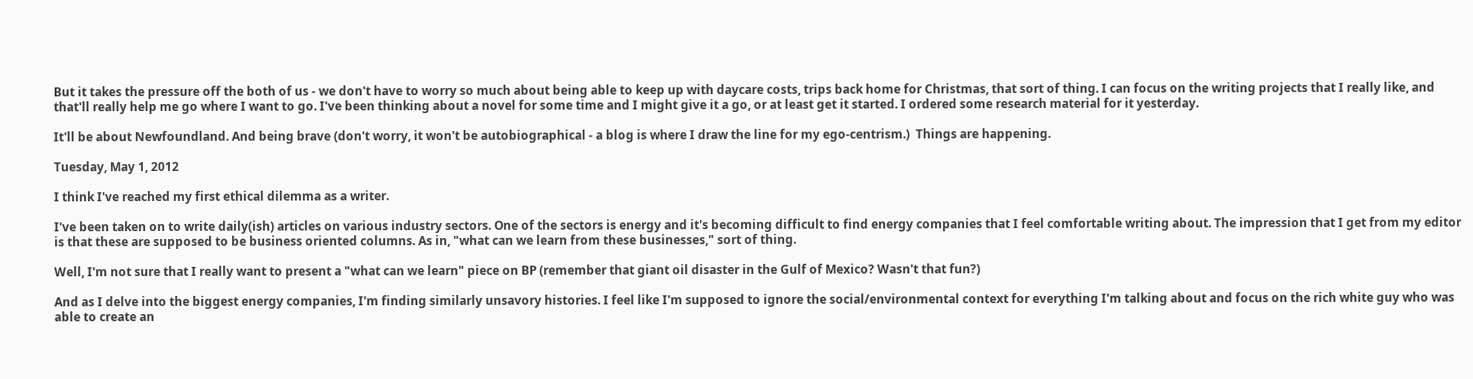But it takes the pressure off the both of us - we don't have to worry so much about being able to keep up with daycare costs, trips back home for Christmas, that sort of thing. I can focus on the writing projects that I really like, and that'll really help me go where I want to go. I've been thinking about a novel for some time and I might give it a go, or at least get it started. I ordered some research material for it yesterday.

It'll be about Newfoundland. And being brave (don't worry, it won't be autobiographical - a blog is where I draw the line for my ego-centrism.)  Things are happening.

Tuesday, May 1, 2012

I think I've reached my first ethical dilemma as a writer.

I've been taken on to write daily(ish) articles on various industry sectors. One of the sectors is energy and it's becoming difficult to find energy companies that I feel comfortable writing about. The impression that I get from my editor is that these are supposed to be business oriented columns. As in, "what can we learn from these businesses," sort of thing.

Well, I'm not sure that I really want to present a "what can we learn" piece on BP (remember that giant oil disaster in the Gulf of Mexico? Wasn't that fun?)

And as I delve into the biggest energy companies, I'm finding similarly unsavory histories. I feel like I'm supposed to ignore the social/environmental context for everything I'm talking about and focus on the rich white guy who was able to create an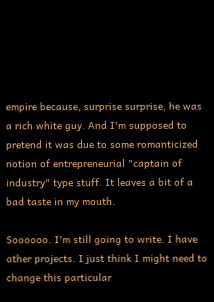empire because, surprise surprise, he was a rich white guy. And I'm supposed to pretend it was due to some romanticized notion of entrepreneurial "captain of industry" type stuff. It leaves a bit of a bad taste in my mouth.

Soooooo. I'm still going to write. I have other projects. I just think I might need to change this particular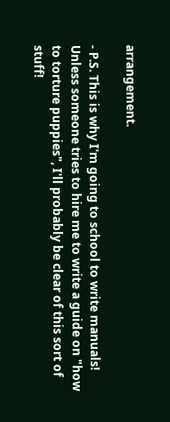arrangement.

- P.S. This is why I'm going to school to write manuals! Unless someone tries to hire me to write a guide on "how to torture puppies", I'll probably be clear of this sort of stuff!